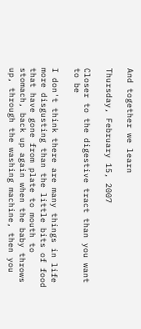And together we learn

Thursday, February 15, 2007

Closer to the digestive tract than you want to be

I don't think there are many things in life more disgusting than the little bits of food that have gone from plate to mouth to stomach, back up again when the baby throws up, through the washing machine, then you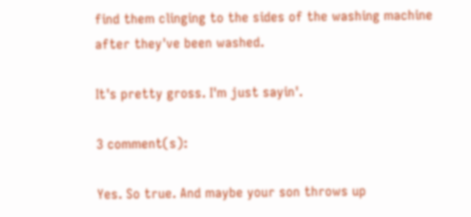find them clinging to the sides of the washing machine after they've been washed.

It's pretty gross. I'm just sayin'.

3 comment(s):

Yes. So true. And maybe your son throws up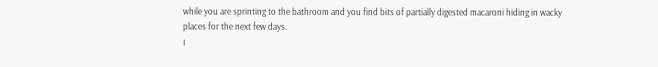while you are sprinting to the bathroom and you find bits of partially digested macaroni hiding in wacky places for the next few days.
I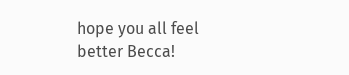hope you all feel better Becca!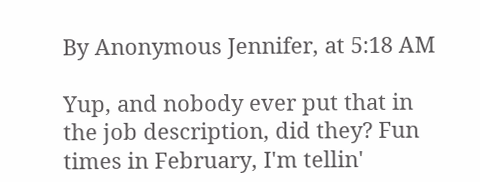By Anonymous Jennifer, at 5:18 AM

Yup, and nobody ever put that in the job description, did they? Fun times in February, I'm tellin'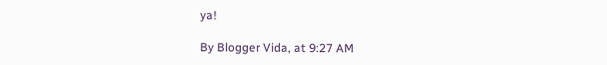ya!

By Blogger Vida, at 9:27 AM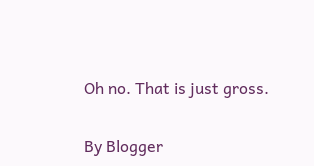Oh no. That is just gross.

By Blogger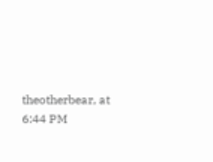theotherbear, at 6:44 PM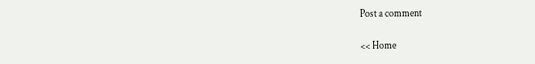Post a comment

<< Home